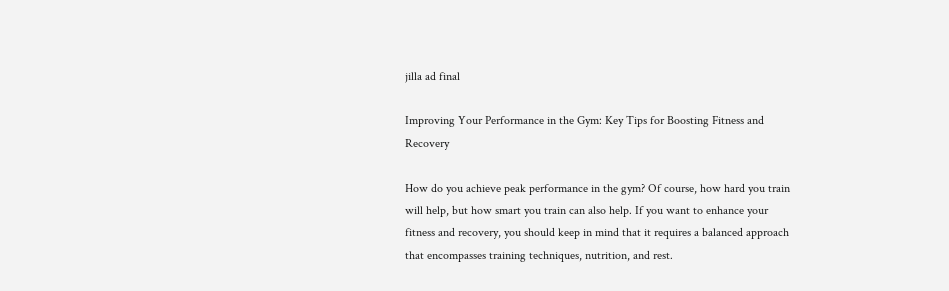jilla ad final

Improving Your Performance in the Gym: Key Tips for Boosting Fitness and Recovery

How do you achieve peak performance in the gym? Of course, how hard you train will help, but how smart you train can also help. If you want to enhance your fitness and recovery, you should keep in mind that it requires a balanced approach that encompasses training techniques, nutrition, and rest.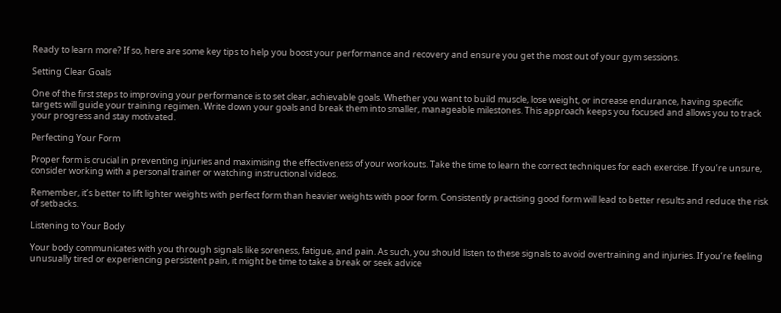Ready to learn more? If so, here are some key tips to help you boost your performance and recovery and ensure you get the most out of your gym sessions.

Setting Clear Goals

One of the first steps to improving your performance is to set clear, achievable goals. Whether you want to build muscle, lose weight, or increase endurance, having specific targets will guide your training regimen. Write down your goals and break them into smaller, manageable milestones. This approach keeps you focused and allows you to track your progress and stay motivated.

Perfecting Your Form

Proper form is crucial in preventing injuries and maximising the effectiveness of your workouts. Take the time to learn the correct techniques for each exercise. If you’re unsure, consider working with a personal trainer or watching instructional videos.

Remember, it’s better to lift lighter weights with perfect form than heavier weights with poor form. Consistently practising good form will lead to better results and reduce the risk of setbacks.

Listening to Your Body

Your body communicates with you through signals like soreness, fatigue, and pain. As such, you should listen to these signals to avoid overtraining and injuries. If you’re feeling unusually tired or experiencing persistent pain, it might be time to take a break or seek advice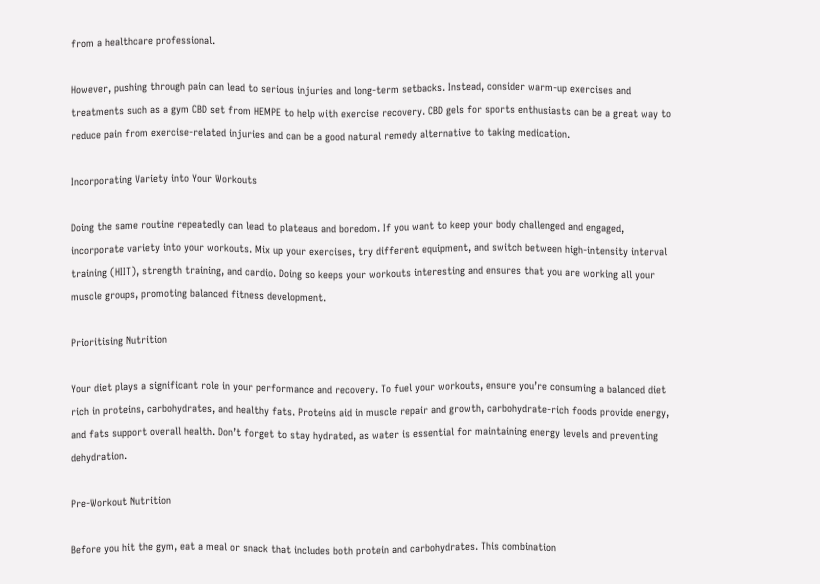from a healthcare professional.

However, pushing through pain can lead to serious injuries and long-term setbacks. Instead, consider warm-up exercises and treatments such as a gym CBD set from HEMPE to help with exercise recovery. CBD gels for sports enthusiasts can be a great way to reduce pain from exercise-related injuries and can be a good natural remedy alternative to taking medication.

Incorporating Variety into Your Workouts

Doing the same routine repeatedly can lead to plateaus and boredom. If you want to keep your body challenged and engaged, incorporate variety into your workouts. Mix up your exercises, try different equipment, and switch between high-intensity interval training (HIIT), strength training, and cardio. Doing so keeps your workouts interesting and ensures that you are working all your muscle groups, promoting balanced fitness development.

Prioritising Nutrition

Your diet plays a significant role in your performance and recovery. To fuel your workouts, ensure you’re consuming a balanced diet rich in proteins, carbohydrates, and healthy fats. Proteins aid in muscle repair and growth, carbohydrate-rich foods provide energy, and fats support overall health. Don’t forget to stay hydrated, as water is essential for maintaining energy levels and preventing dehydration.

Pre-Workout Nutrition

Before you hit the gym, eat a meal or snack that includes both protein and carbohydrates. This combination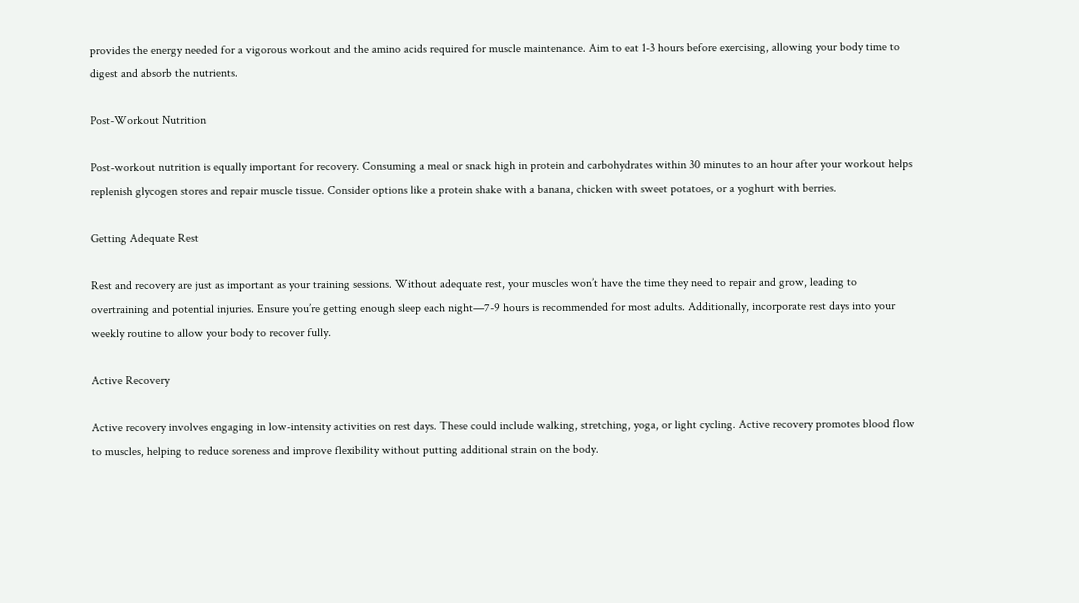provides the energy needed for a vigorous workout and the amino acids required for muscle maintenance. Aim to eat 1-3 hours before exercising, allowing your body time to digest and absorb the nutrients.

Post-Workout Nutrition

Post-workout nutrition is equally important for recovery. Consuming a meal or snack high in protein and carbohydrates within 30 minutes to an hour after your workout helps replenish glycogen stores and repair muscle tissue. Consider options like a protein shake with a banana, chicken with sweet potatoes, or a yoghurt with berries.

Getting Adequate Rest

Rest and recovery are just as important as your training sessions. Without adequate rest, your muscles won’t have the time they need to repair and grow, leading to overtraining and potential injuries. Ensure you’re getting enough sleep each night—7-9 hours is recommended for most adults. Additionally, incorporate rest days into your weekly routine to allow your body to recover fully.

Active Recovery

Active recovery involves engaging in low-intensity activities on rest days. These could include walking, stretching, yoga, or light cycling. Active recovery promotes blood flow to muscles, helping to reduce soreness and improve flexibility without putting additional strain on the body.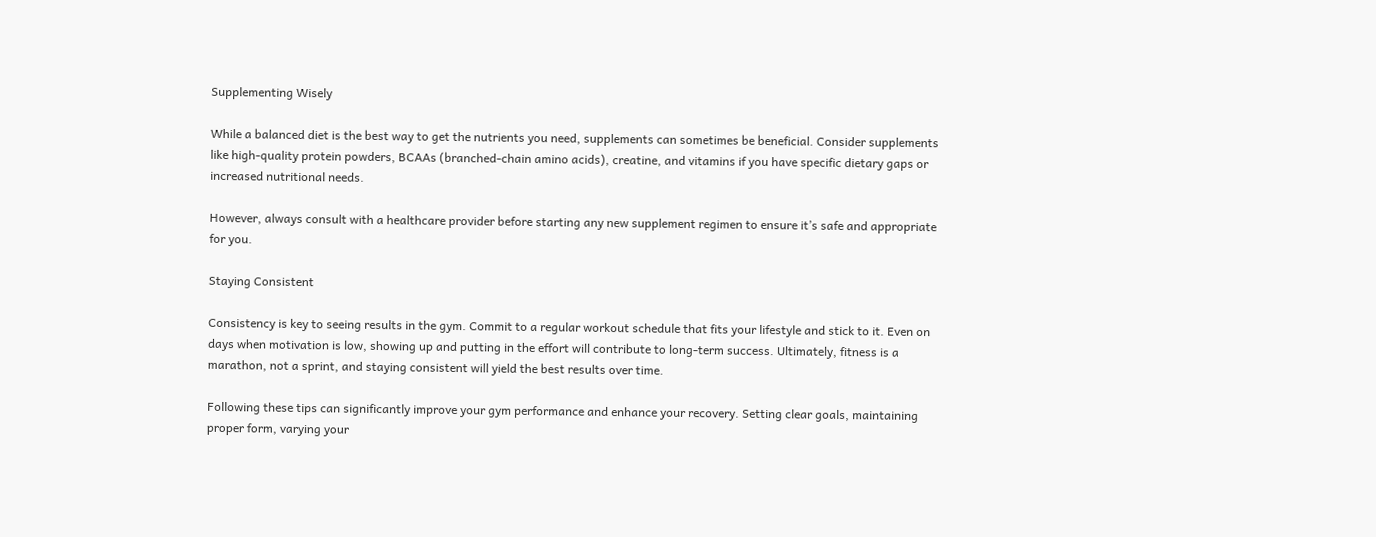Supplementing Wisely

While a balanced diet is the best way to get the nutrients you need, supplements can sometimes be beneficial. Consider supplements like high-quality protein powders, BCAAs (branched-chain amino acids), creatine, and vitamins if you have specific dietary gaps or increased nutritional needs.

However, always consult with a healthcare provider before starting any new supplement regimen to ensure it’s safe and appropriate for you.

Staying Consistent

Consistency is key to seeing results in the gym. Commit to a regular workout schedule that fits your lifestyle and stick to it. Even on days when motivation is low, showing up and putting in the effort will contribute to long-term success. Ultimately, fitness is a marathon, not a sprint, and staying consistent will yield the best results over time.

Following these tips can significantly improve your gym performance and enhance your recovery. Setting clear goals, maintaining proper form, varying your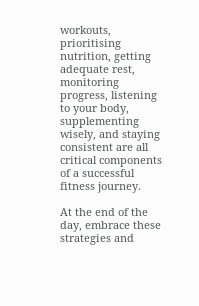workouts, prioritising nutrition, getting adequate rest, monitoring progress, listening to your body, supplementing wisely, and staying consistent are all critical components of a successful fitness journey.

At the end of the day, embrace these strategies and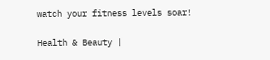watch your fitness levels soar!

Health & Beauty |